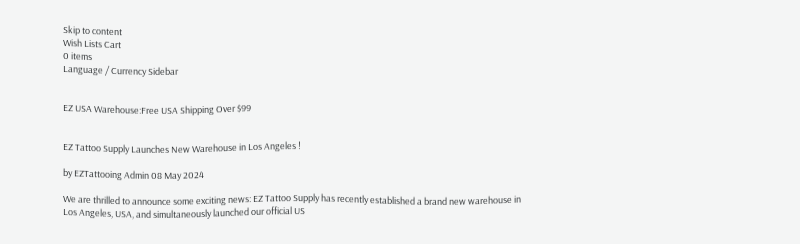Skip to content
Wish Lists Cart
0 items
Language / Currency Sidebar


EZ USA Warehouse:Free USA Shipping Over $99


EZ Tattoo Supply Launches New Warehouse in Los Angeles !

by EZTattooing Admin 08 May 2024

We are thrilled to announce some exciting news: EZ Tattoo Supply has recently established a brand new warehouse in Los Angeles, USA, and simultaneously launched our official US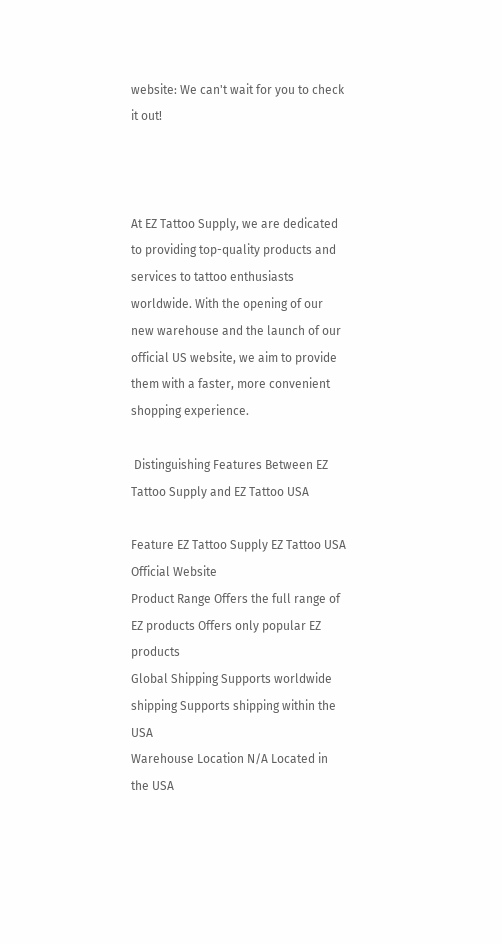website: We can't wait for you to check it out!



At EZ Tattoo Supply, we are dedicated to providing top-quality products and services to tattoo enthusiasts worldwide. With the opening of our new warehouse and the launch of our official US website, we aim to provide them with a faster, more convenient shopping experience.

 Distinguishing Features Between EZ Tattoo Supply and EZ Tattoo USA

Feature EZ Tattoo Supply EZ Tattoo USA
Official Website
Product Range Offers the full range of EZ products Offers only popular EZ products
Global Shipping Supports worldwide shipping Supports shipping within the USA
Warehouse Location N/A Located in the USA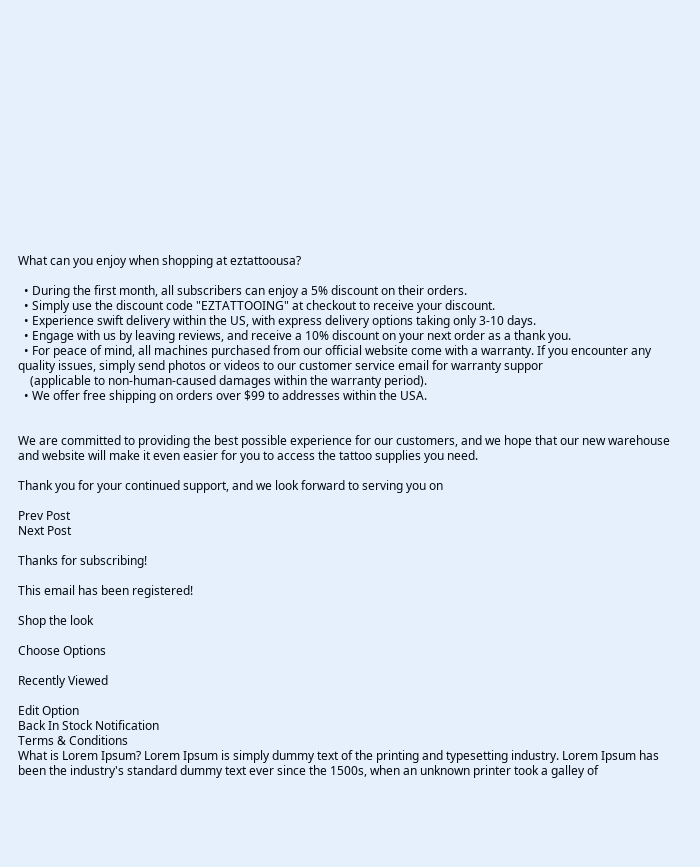What can you enjoy when shopping at eztattoousa?

  • During the first month, all subscribers can enjoy a 5% discount on their orders.
  • Simply use the discount code "EZTATTOOING" at checkout to receive your discount.
  • Experience swift delivery within the US, with express delivery options taking only 3-10 days.
  • Engage with us by leaving reviews, and receive a 10% discount on your next order as a thank you.
  • For peace of mind, all machines purchased from our official website come with a warranty. If you encounter any quality issues, simply send photos or videos to our customer service email for warranty suppor
    (applicable to non-human-caused damages within the warranty period).
  • We offer free shipping on orders over $99 to addresses within the USA.


We are committed to providing the best possible experience for our customers, and we hope that our new warehouse and website will make it even easier for you to access the tattoo supplies you need.

Thank you for your continued support, and we look forward to serving you on

Prev Post
Next Post

Thanks for subscribing!

This email has been registered!

Shop the look

Choose Options

Recently Viewed

Edit Option
Back In Stock Notification
Terms & Conditions
What is Lorem Ipsum? Lorem Ipsum is simply dummy text of the printing and typesetting industry. Lorem Ipsum has been the industry's standard dummy text ever since the 1500s, when an unknown printer took a galley of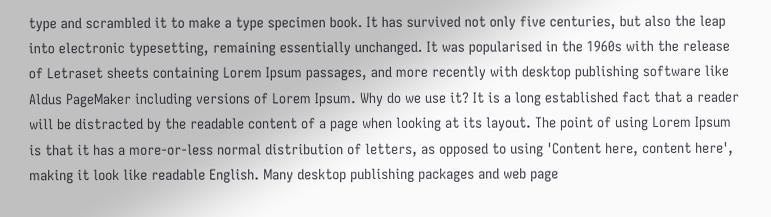type and scrambled it to make a type specimen book. It has survived not only five centuries, but also the leap into electronic typesetting, remaining essentially unchanged. It was popularised in the 1960s with the release of Letraset sheets containing Lorem Ipsum passages, and more recently with desktop publishing software like Aldus PageMaker including versions of Lorem Ipsum. Why do we use it? It is a long established fact that a reader will be distracted by the readable content of a page when looking at its layout. The point of using Lorem Ipsum is that it has a more-or-less normal distribution of letters, as opposed to using 'Content here, content here', making it look like readable English. Many desktop publishing packages and web page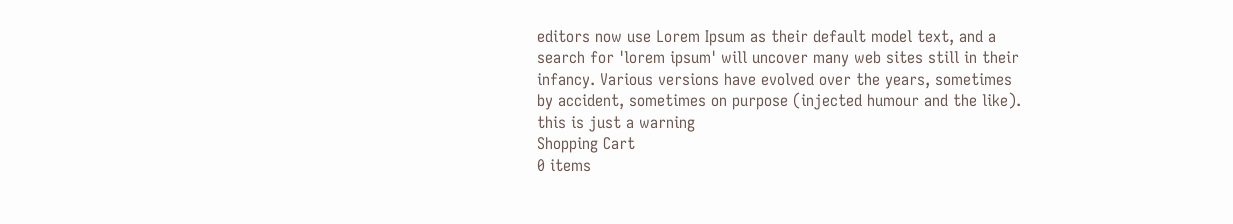editors now use Lorem Ipsum as their default model text, and a search for 'lorem ipsum' will uncover many web sites still in their infancy. Various versions have evolved over the years, sometimes by accident, sometimes on purpose (injected humour and the like).
this is just a warning
Shopping Cart
0 items